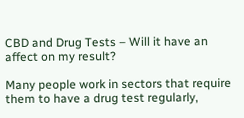CBD and Drug Tests – Will it have an affect on my result?

Many people work in sectors that require them to have a drug test regularly,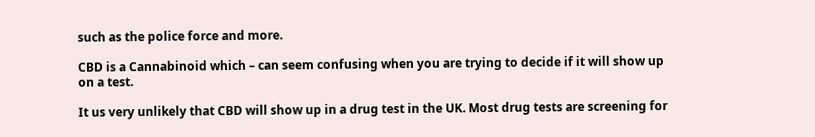such as the police force and more.

CBD is a Cannabinoid which – can seem confusing when you are trying to decide if it will show up on a test.

It us very unlikely that CBD will show up in a drug test in the UK. Most drug tests are screening for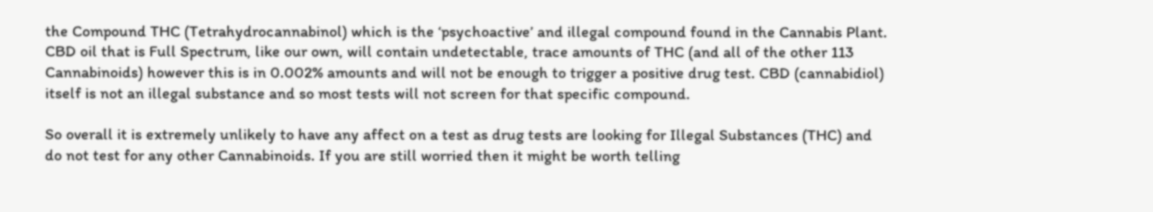the Compound THC (Tetrahydrocannabinol) which is the ‘psychoactive’ and illegal compound found in the Cannabis Plant. CBD oil that is Full Spectrum, like our own, will contain undetectable, trace amounts of THC (and all of the other 113 Cannabinoids) however this is in 0.002% amounts and will not be enough to trigger a positive drug test. CBD (cannabidiol) itself is not an illegal substance and so most tests will not screen for that specific compound.

So overall it is extremely unlikely to have any affect on a test as drug tests are looking for Illegal Substances (THC) and do not test for any other Cannabinoids. If you are still worried then it might be worth telling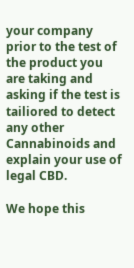your company prior to the test of the product you are taking and asking if the test is tailiored to detect any other Cannabinoids and explain your use of legal CBD.

We hope this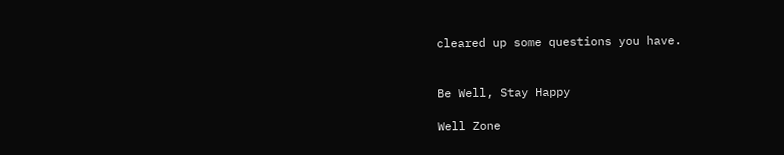cleared up some questions you have.


Be Well, Stay Happy

Well Zone